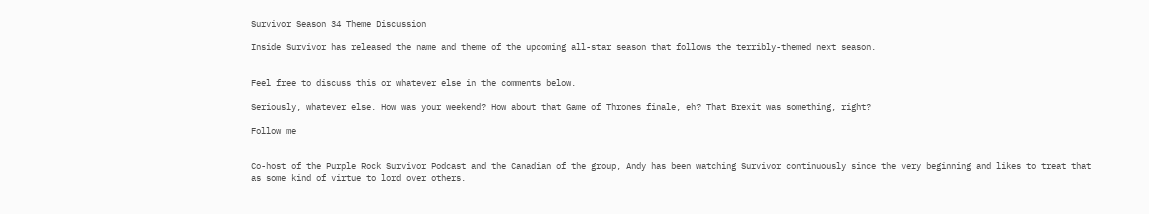Survivor Season 34 Theme Discussion

Inside Survivor has released the name and theme of the upcoming all-star season that follows the terribly-themed next season.


Feel free to discuss this or whatever else in the comments below.

Seriously, whatever else. How was your weekend? How about that Game of Thrones finale, eh? That Brexit was something, right?

Follow me


Co-host of the Purple Rock Survivor Podcast and the Canadian of the group, Andy has been watching Survivor continuously since the very beginning and likes to treat that as some kind of virtue to lord over others.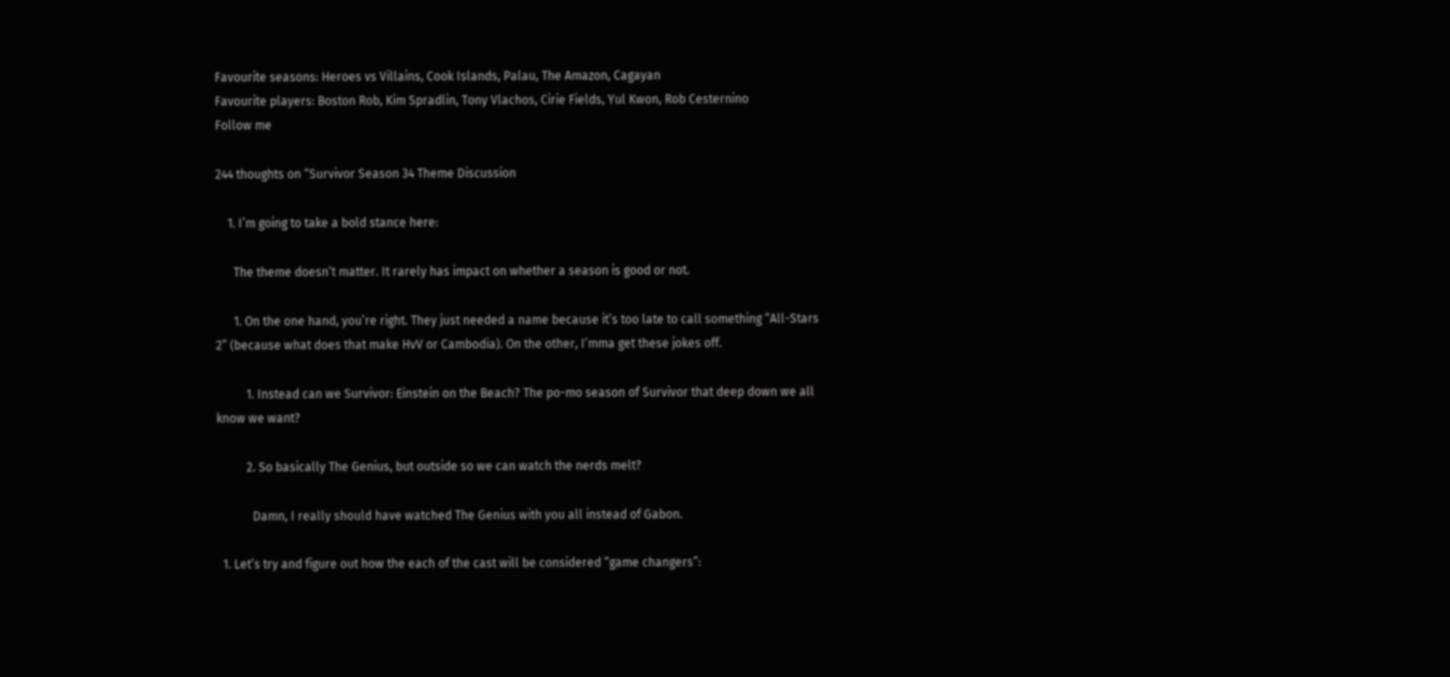Favourite seasons: Heroes vs Villains, Cook Islands, Palau, The Amazon, Cagayan
Favourite players: Boston Rob, Kim Spradlin, Tony Vlachos, Cirie Fields, Yul Kwon, Rob Cesternino
Follow me

244 thoughts on “Survivor Season 34 Theme Discussion

    1. I’m going to take a bold stance here:

      The theme doesn’t matter. It rarely has impact on whether a season is good or not.

      1. On the one hand, you’re right. They just needed a name because it’s too late to call something “All-Stars 2” (because what does that make HvV or Cambodia). On the other, I’mma get these jokes off.

          1. Instead can we Survivor: Einstein on the Beach? The po-mo season of Survivor that deep down we all know we want?

          2. So basically The Genius, but outside so we can watch the nerds melt?

            Damn, I really should have watched The Genius with you all instead of Gabon.

  1. Let’s try and figure out how the each of the cast will be considered “game changers”: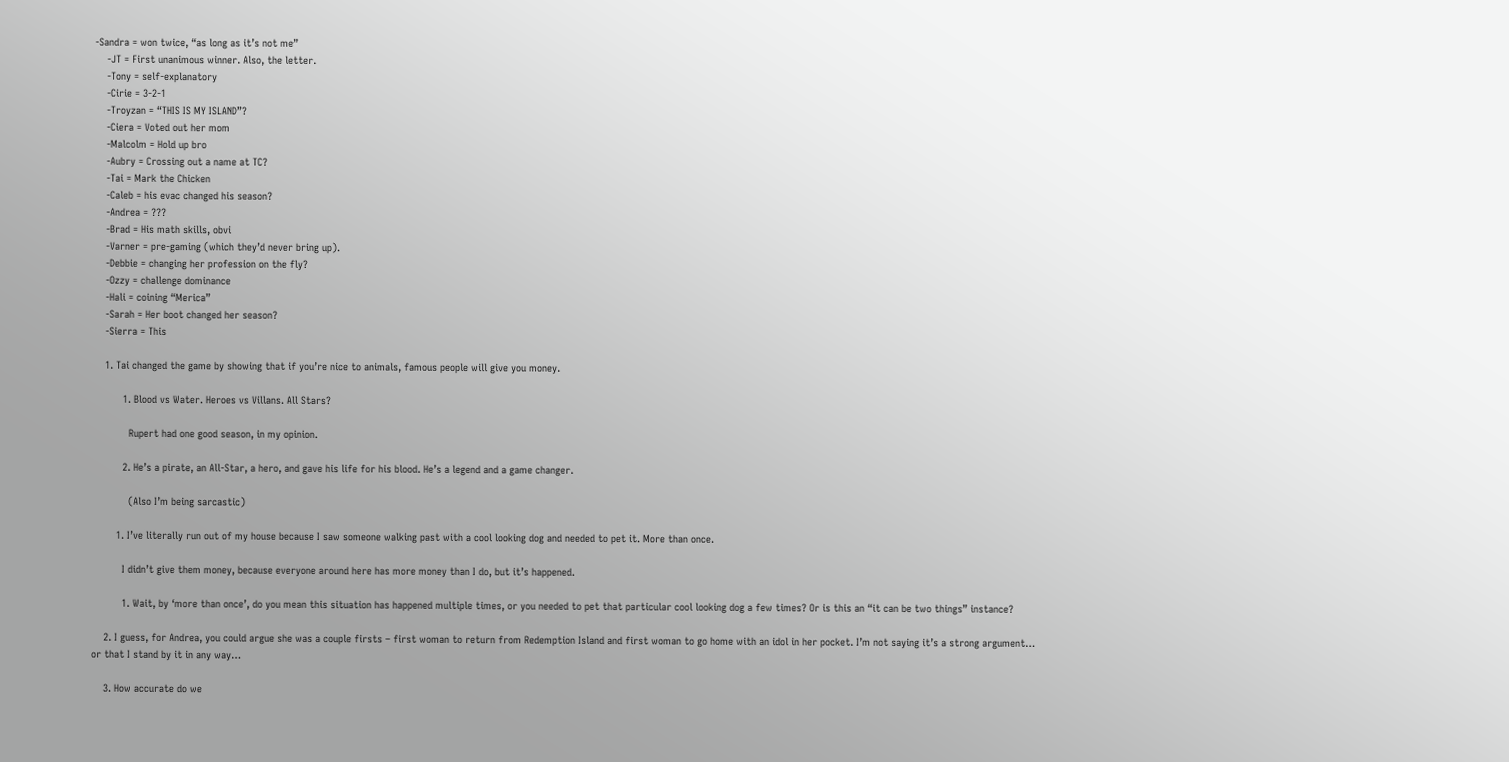-Sandra = won twice, “as long as it’s not me”
    -JT = First unanimous winner. Also, the letter.
    -Tony = self-explanatory
    -Cirie = 3-2-1
    -Troyzan = “THIS IS MY ISLAND”?
    -Ciera = Voted out her mom
    -Malcolm = Hold up bro
    -Aubry = Crossing out a name at TC?
    -Tai = Mark the Chicken
    -Caleb = his evac changed his season?
    -Andrea = ???
    -Brad = His math skills, obvi
    -Varner = pre-gaming (which they’d never bring up).
    -Debbie = changing her profession on the fly?
    -Ozzy = challenge dominance
    -Hali = coining “Merica”
    -Sarah = Her boot changed her season?
    -Sierra = This

    1. Tai changed the game by showing that if you’re nice to animals, famous people will give you money.

          1. Blood vs Water. Heroes vs Villans. All Stars?

            Rupert had one good season, in my opinion.

          2. He’s a pirate, an All-Star, a hero, and gave his life for his blood. He’s a legend and a game changer.

            (Also I’m being sarcastic)

        1. I’ve literally run out of my house because I saw someone walking past with a cool looking dog and needed to pet it. More than once.

          I didn’t give them money, because everyone around here has more money than I do, but it’s happened.

          1. Wait, by ‘more than once’, do you mean this situation has happened multiple times, or you needed to pet that particular cool looking dog a few times? Or is this an “it can be two things” instance?

    2. I guess, for Andrea, you could argue she was a couple firsts – first woman to return from Redemption Island and first woman to go home with an idol in her pocket. I’m not saying it’s a strong argument… or that I stand by it in any way…

    3. How accurate do we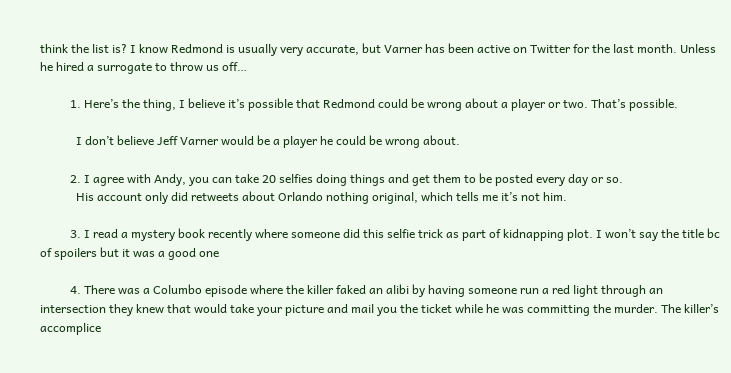think the list is? I know Redmond is usually very accurate, but Varner has been active on Twitter for the last month. Unless he hired a surrogate to throw us off…

          1. Here’s the thing, I believe it’s possible that Redmond could be wrong about a player or two. That’s possible.

            I don’t believe Jeff Varner would be a player he could be wrong about.

          2. I agree with Andy, you can take 20 selfies doing things and get them to be posted every day or so.
            His account only did retweets about Orlando nothing original, which tells me it’s not him.

          3. I read a mystery book recently where someone did this selfie trick as part of kidnapping plot. I won’t say the title bc of spoilers but it was a good one

          4. There was a Columbo episode where the killer faked an alibi by having someone run a red light through an intersection they knew that would take your picture and mail you the ticket while he was committing the murder. The killer’s accomplice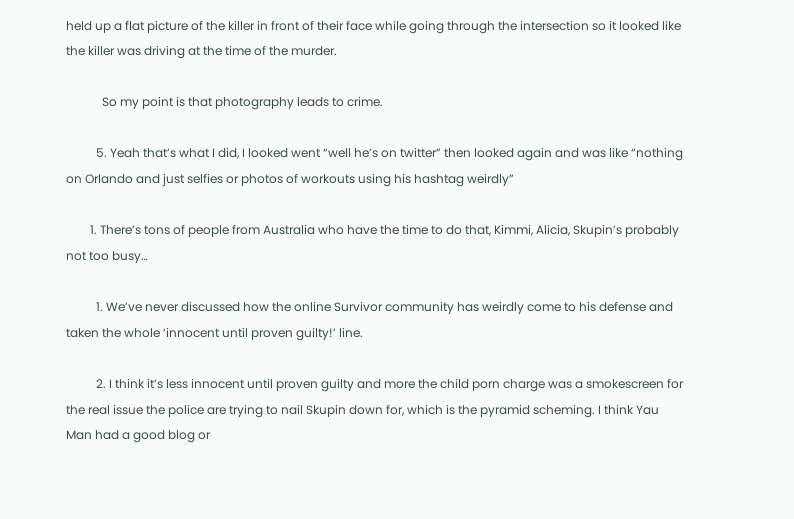held up a flat picture of the killer in front of their face while going through the intersection so it looked like the killer was driving at the time of the murder.

            So my point is that photography leads to crime.

          5. Yeah that’s what I did, I looked went “well he’s on twitter” then looked again and was like “nothing on Orlando and just selfies or photos of workouts using his hashtag weirdly”

        1. There’s tons of people from Australia who have the time to do that, Kimmi, Alicia, Skupin’s probably not too busy…

          1. We’ve never discussed how the online Survivor community has weirdly come to his defense and taken the whole ‘innocent until proven guilty!’ line.

          2. I think it’s less innocent until proven guilty and more the child porn charge was a smokescreen for the real issue the police are trying to nail Skupin down for, which is the pyramid scheming. I think Yau Man had a good blog or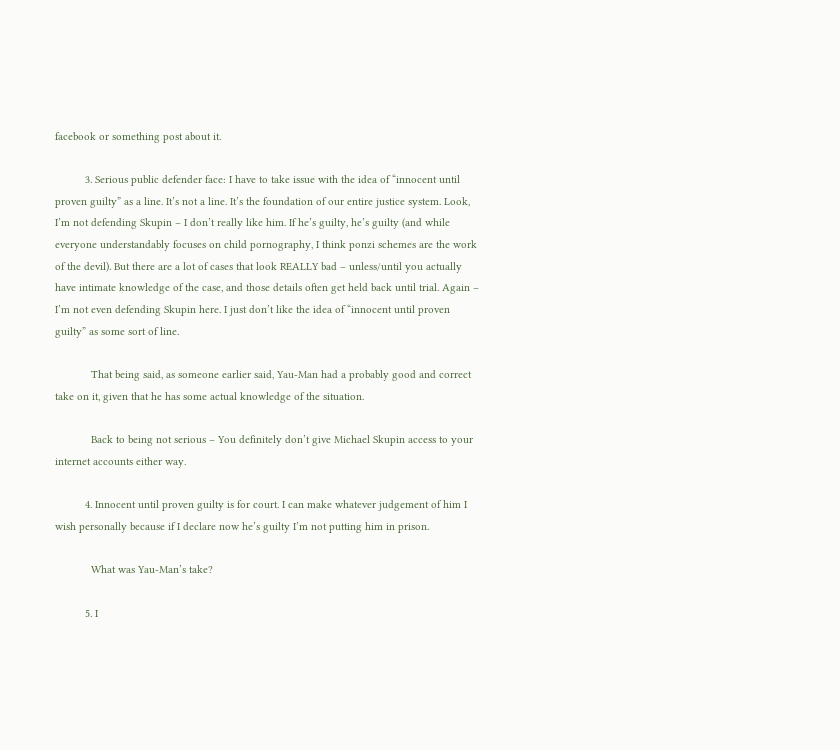facebook or something post about it.

          3. Serious public defender face: I have to take issue with the idea of “innocent until proven guilty” as a line. It’s not a line. It’s the foundation of our entire justice system. Look, I’m not defending Skupin – I don’t really like him. If he’s guilty, he’s guilty (and while everyone understandably focuses on child pornography, I think ponzi schemes are the work of the devil). But there are a lot of cases that look REALLY bad – unless/until you actually have intimate knowledge of the case, and those details often get held back until trial. Again – I’m not even defending Skupin here. I just don’t like the idea of “innocent until proven guilty” as some sort of line.

            That being said, as someone earlier said, Yau-Man had a probably good and correct take on it, given that he has some actual knowledge of the situation.

            Back to being not serious – You definitely don’t give Michael Skupin access to your internet accounts either way.

          4. Innocent until proven guilty is for court. I can make whatever judgement of him I wish personally because if I declare now he’s guilty I’m not putting him in prison.

            What was Yau-Man’s take?

          5. I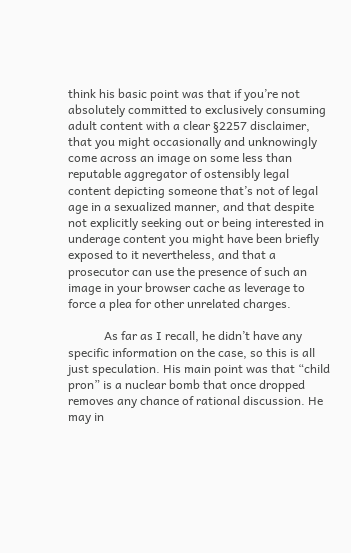think his basic point was that if you’re not absolutely committed to exclusively consuming adult content with a clear §2257 disclaimer, that you might occasionally and unknowingly come across an image on some less than reputable aggregator of ostensibly legal content depicting someone that’s not of legal age in a sexualized manner, and that despite not explicitly seeking out or being interested in underage content you might have been briefly exposed to it nevertheless, and that a prosecutor can use the presence of such an image in your browser cache as leverage to force a plea for other unrelated charges.

            As far as I recall, he didn’t have any specific information on the case, so this is all just speculation. His main point was that “child pron” is a nuclear bomb that once dropped removes any chance of rational discussion. He may in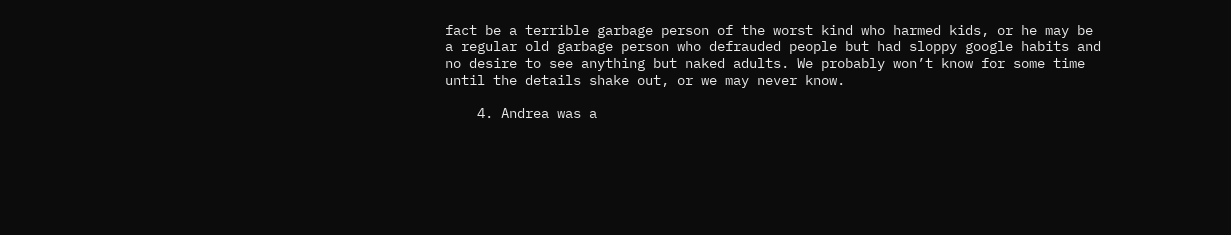fact be a terrible garbage person of the worst kind who harmed kids, or he may be a regular old garbage person who defrauded people but had sloppy google habits and no desire to see anything but naked adults. We probably won’t know for some time until the details shake out, or we may never know.

    4. Andrea was a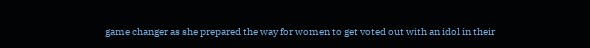game changer as she prepared the way for women to get voted out with an idol in their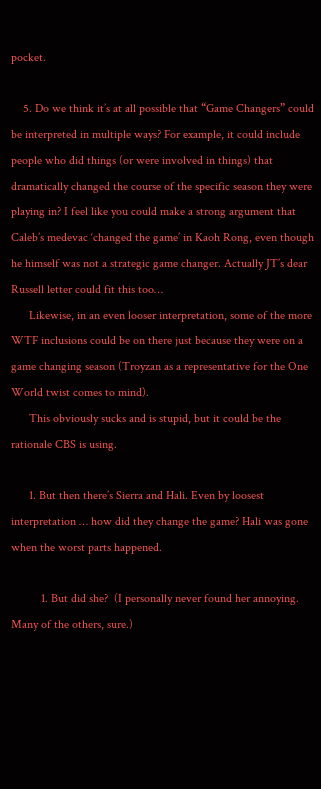pocket.

    5. Do we think it’s at all possible that “Game Changers” could be interpreted in multiple ways? For example, it could include people who did things (or were involved in things) that dramatically changed the course of the specific season they were playing in? I feel like you could make a strong argument that Caleb’s medevac ‘changed the game’ in Kaoh Rong, even though he himself was not a strategic game changer. Actually JT’s dear Russell letter could fit this too…
      Likewise, in an even looser interpretation, some of the more WTF inclusions could be on there just because they were on a game changing season (Troyzan as a representative for the One World twist comes to mind).
      This obviously sucks and is stupid, but it could be the rationale CBS is using.

      1. But then there’s Sierra and Hali. Even by loosest interpretation … how did they change the game? Hali was gone when the worst parts happened.

          1. But did she?  (I personally never found her annoying. Many of the others, sure.)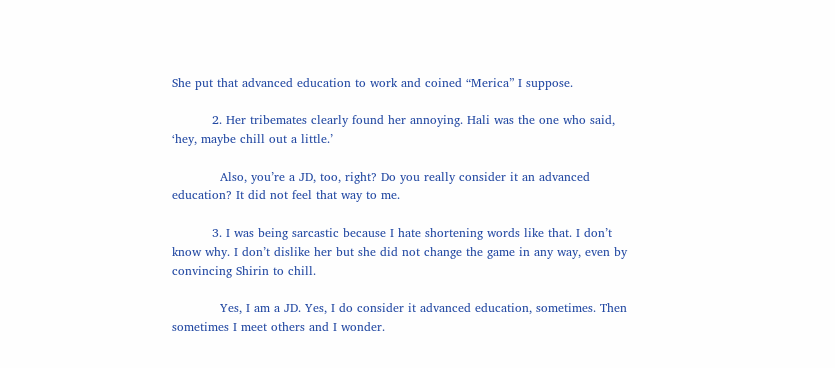She put that advanced education to work and coined “Merica” I suppose.

          2. Her tribemates clearly found her annoying. Hali was the one who said, ‘hey, maybe chill out a little.’

            Also, you’re a JD, too, right? Do you really consider it an advanced education? It did not feel that way to me.

          3. I was being sarcastic because I hate shortening words like that. I don’t know why. I don’t dislike her but she did not change the game in any way, even by convincing Shirin to chill.

            Yes, I am a JD. Yes, I do consider it advanced education, sometimes. Then sometimes I meet others and I wonder.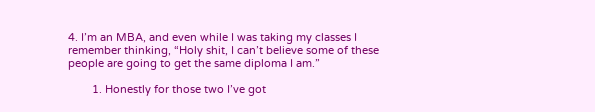4. I’m an MBA, and even while I was taking my classes I remember thinking, “Holy shit, I can’t believe some of these people are going to get the same diploma I am.”

        1. Honestly for those two I’ve got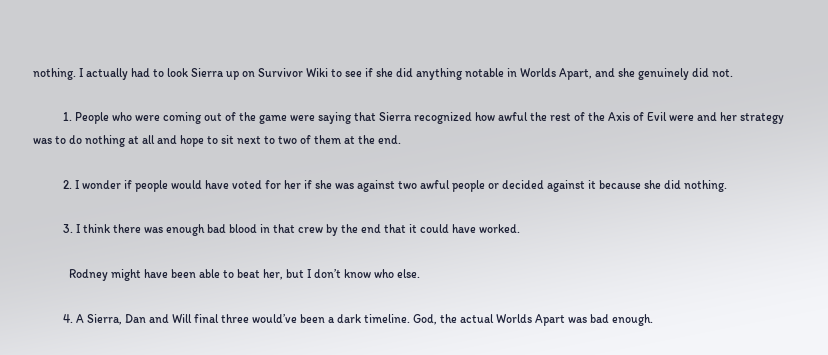nothing. I actually had to look Sierra up on Survivor Wiki to see if she did anything notable in Worlds Apart, and she genuinely did not.

          1. People who were coming out of the game were saying that Sierra recognized how awful the rest of the Axis of Evil were and her strategy was to do nothing at all and hope to sit next to two of them at the end.

          2. I wonder if people would have voted for her if she was against two awful people or decided against it because she did nothing.

          3. I think there was enough bad blood in that crew by the end that it could have worked.

            Rodney might have been able to beat her, but I don’t know who else.

          4. A Sierra, Dan and Will final three would’ve been a dark timeline. God, the actual Worlds Apart was bad enough.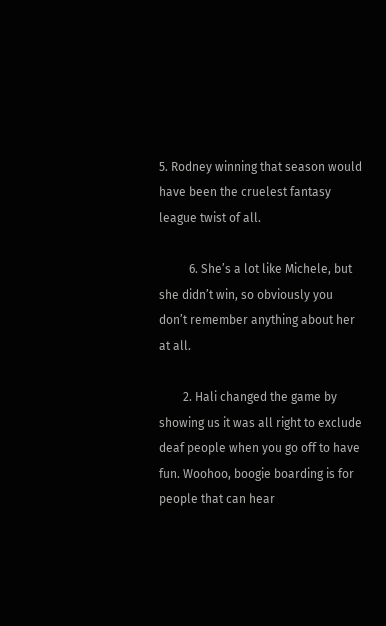5. Rodney winning that season would have been the cruelest fantasy league twist of all.

          6. She’s a lot like Michele, but she didn’t win, so obviously you don’t remember anything about her at all.

        2. Hali changed the game by showing us it was all right to exclude deaf people when you go off to have fun. Woohoo, boogie boarding is for people that can hear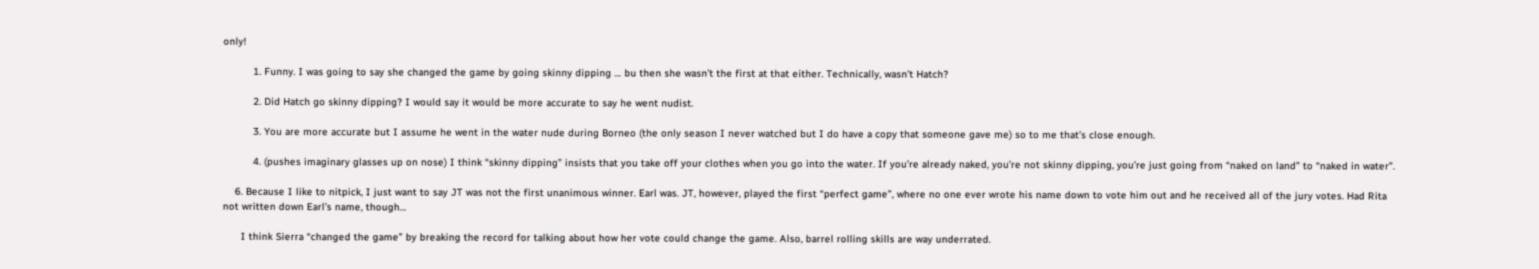only!

          1. Funny. I was going to say she changed the game by going skinny dipping … bu then she wasn’t the first at that either. Technically, wasn’t Hatch?

          2. Did Hatch go skinny dipping? I would say it would be more accurate to say he went nudist.

          3. You are more accurate but I assume he went in the water nude during Borneo (the only season I never watched but I do have a copy that someone gave me) so to me that’s close enough.

          4. (pushes imaginary glasses up on nose) I think “skinny dipping” insists that you take off your clothes when you go into the water. If you’re already naked, you’re not skinny dipping, you’re just going from “naked on land” to “naked in water”.

    6. Because I like to nitpick, I just want to say JT was not the first unanimous winner. Earl was. JT, however, played the first “perfect game”, where no one ever wrote his name down to vote him out and he received all of the jury votes. Had Rita not written down Earl’s name, though…

      I think Sierra “changed the game” by breaking the record for talking about how her vote could change the game. Also, barrel rolling skills are way underrated.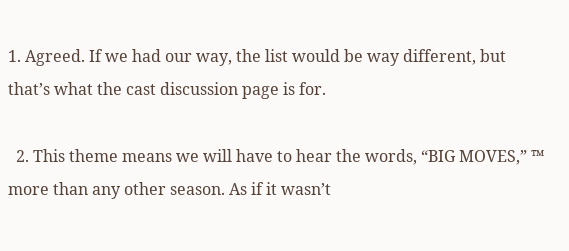1. Agreed. If we had our way, the list would be way different, but that’s what the cast discussion page is for.

  2. This theme means we will have to hear the words, “BIG MOVES,” ™ more than any other season. As if it wasn’t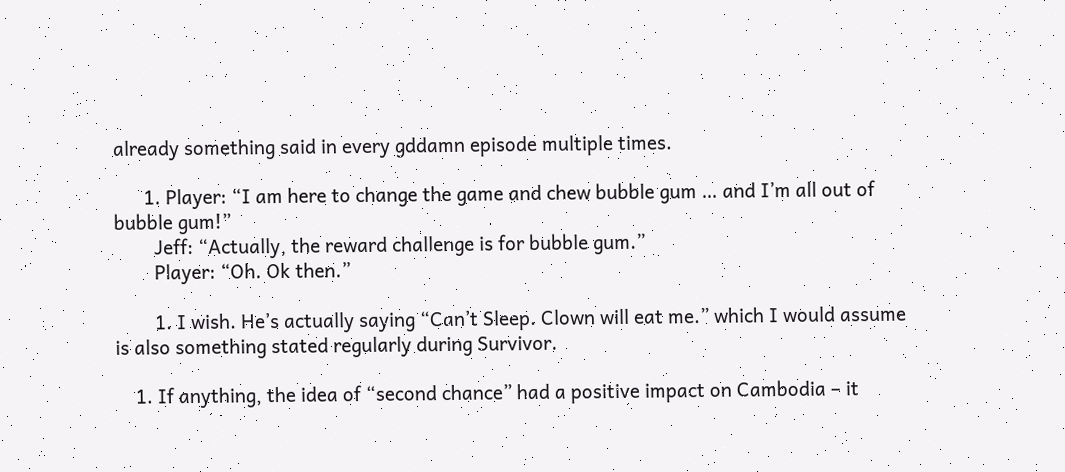already something said in every gddamn episode multiple times.

      1. Player: “I am here to change the game and chew bubble gum … and I’m all out of bubble gum!”
        Jeff: “Actually, the reward challenge is for bubble gum.”
        Player: “Oh. Ok then.”

        1. I wish. He’s actually saying “Can’t Sleep. Clown will eat me.” which I would assume is also something stated regularly during Survivor.

    1. If anything, the idea of “second chance” had a positive impact on Cambodia – it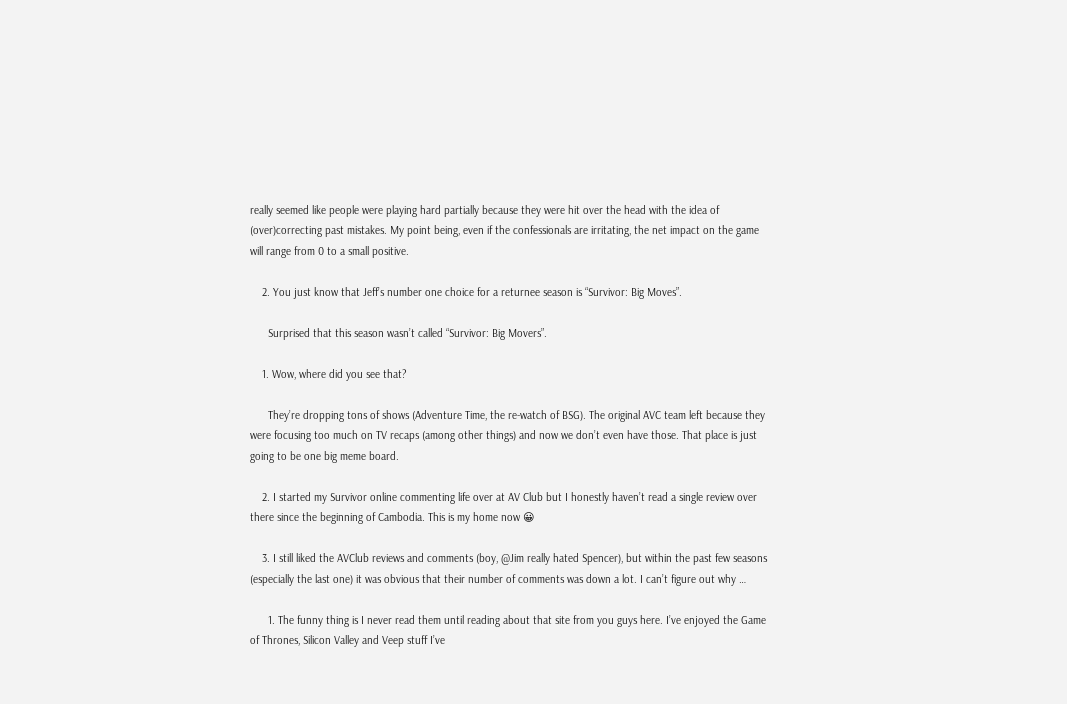really seemed like people were playing hard partially because they were hit over the head with the idea of (over)correcting past mistakes. My point being, even if the confessionals are irritating, the net impact on the game will range from 0 to a small positive.

    2. You just know that Jeff’s number one choice for a returnee season is “Survivor: Big Moves”.

      Surprised that this season wasn’t called “Survivor: Big Movers”.

    1. Wow, where did you see that?

      They’re dropping tons of shows (Adventure Time, the re-watch of BSG). The original AVC team left because they were focusing too much on TV recaps (among other things) and now we don’t even have those. That place is just going to be one big meme board.

    2. I started my Survivor online commenting life over at AV Club but I honestly haven’t read a single review over there since the beginning of Cambodia. This is my home now 😀

    3. I still liked the AVClub reviews and comments (boy, @Jim really hated Spencer), but within the past few seasons (especially the last one) it was obvious that their number of comments was down a lot. I can’t figure out why …

      1. The funny thing is I never read them until reading about that site from you guys here. I’ve enjoyed the Game of Thrones, Silicon Valley and Veep stuff I’ve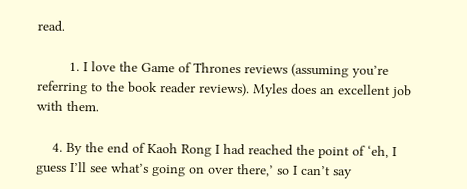read.

        1. I love the Game of Thrones reviews (assuming you’re referring to the book reader reviews). Myles does an excellent job with them.

    4. By the end of Kaoh Rong I had reached the point of ‘eh, I guess I’ll see what’s going on over there,’ so I can’t say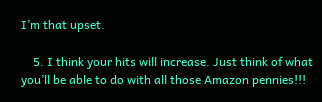I’m that upset.

    5. I think your hits will increase. Just think of what you’ll be able to do with all those Amazon pennies!!!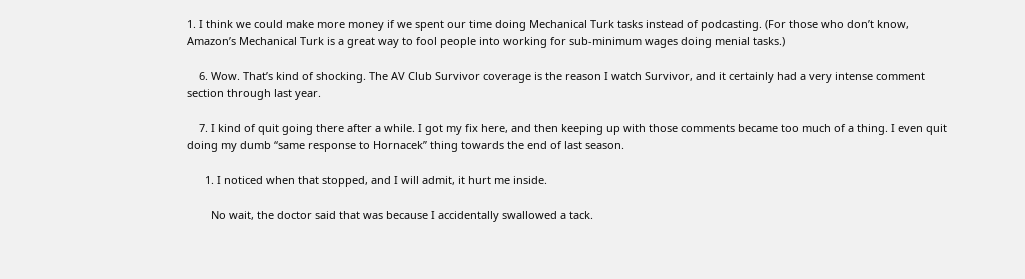1. I think we could make more money if we spent our time doing Mechanical Turk tasks instead of podcasting. (For those who don’t know, Amazon’s Mechanical Turk is a great way to fool people into working for sub-minimum wages doing menial tasks.)

    6. Wow. That’s kind of shocking. The AV Club Survivor coverage is the reason I watch Survivor, and it certainly had a very intense comment section through last year.

    7. I kind of quit going there after a while. I got my fix here, and then keeping up with those comments became too much of a thing. I even quit doing my dumb “same response to Hornacek” thing towards the end of last season.

      1. I noticed when that stopped, and I will admit, it hurt me inside.

        No wait, the doctor said that was because I accidentally swallowed a tack.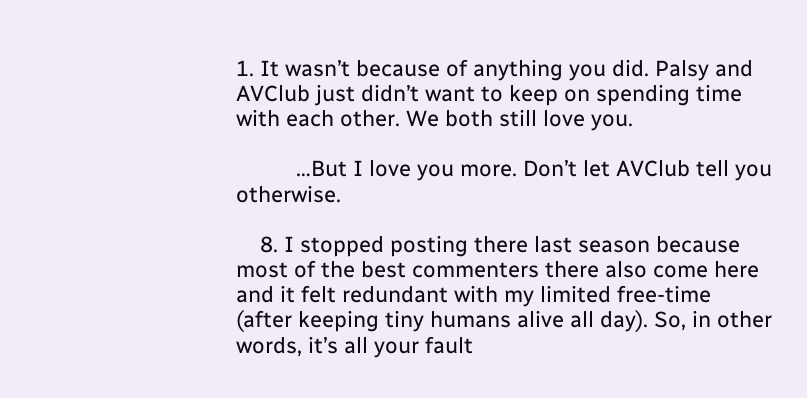1. It wasn’t because of anything you did. Palsy and AVClub just didn’t want to keep on spending time with each other. We both still love you.

          …But I love you more. Don’t let AVClub tell you otherwise.

    8. I stopped posting there last season because most of the best commenters there also come here and it felt redundant with my limited free-time (after keeping tiny humans alive all day). So, in other words, it’s all your fault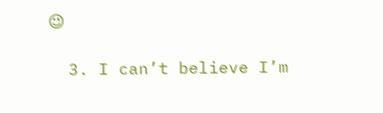😉

  3. I can’t believe I’m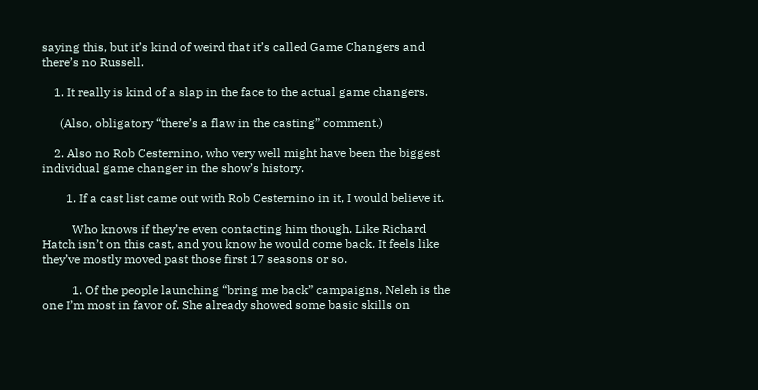saying this, but it’s kind of weird that it’s called Game Changers and there’s no Russell.

    1. It really is kind of a slap in the face to the actual game changers.

      (Also, obligatory “there’s a flaw in the casting” comment.)

    2. Also no Rob Cesternino, who very well might have been the biggest individual game changer in the show’s history.

        1. If a cast list came out with Rob Cesternino in it, I would believe it.

          Who knows if they’re even contacting him though. Like Richard Hatch isn’t on this cast, and you know he would come back. It feels like they’ve mostly moved past those first 17 seasons or so.

          1. Of the people launching “bring me back” campaigns, Neleh is the one I’m most in favor of. She already showed some basic skills on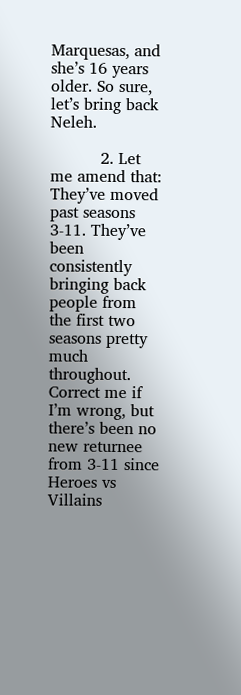Marquesas, and she’s 16 years older. So sure, let’s bring back Neleh.

          2. Let me amend that: They’ve moved past seasons 3-11. They’ve been consistently bringing back people from the first two seasons pretty much throughout. Correct me if I’m wrong, but there’s been no new returnee from 3-11 since Heroes vs Villains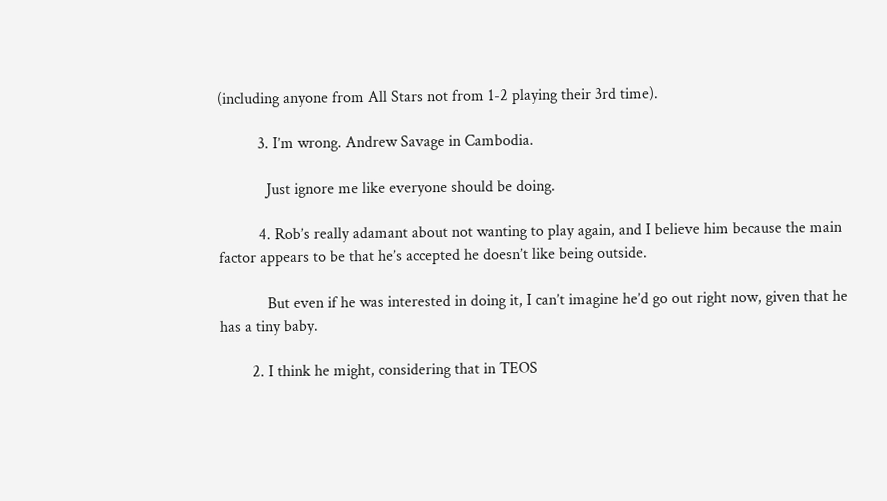(including anyone from All Stars not from 1-2 playing their 3rd time).

          3. I’m wrong. Andrew Savage in Cambodia.

            Just ignore me like everyone should be doing.

          4. Rob’s really adamant about not wanting to play again, and I believe him because the main factor appears to be that he’s accepted he doesn’t like being outside.

            But even if he was interested in doing it, I can’t imagine he’d go out right now, given that he has a tiny baby.

        2. I think he might, considering that in TEOS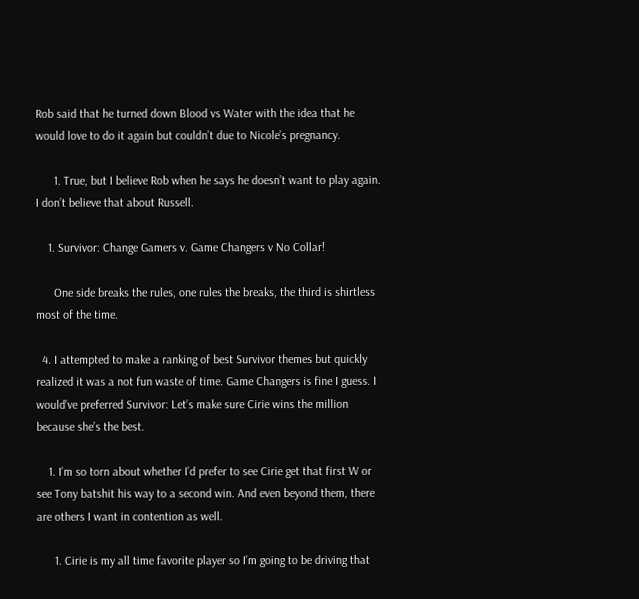Rob said that he turned down Blood vs Water with the idea that he would love to do it again but couldn’t due to Nicole’s pregnancy.

      1. True, but I believe Rob when he says he doesn’t want to play again. I don’t believe that about Russell.

    1. Survivor: Change Gamers v. Game Changers v No Collar!

      One side breaks the rules, one rules the breaks, the third is shirtless most of the time.

  4. I attempted to make a ranking of best Survivor themes but quickly realized it was a not fun waste of time. Game Changers is fine I guess. I would’ve preferred Survivor: Let’s make sure Cirie wins the million because she’s the best.

    1. I’m so torn about whether I’d prefer to see Cirie get that first W or see Tony batshit his way to a second win. And even beyond them, there are others I want in contention as well.

      1. Cirie is my all time favorite player so I’m going to be driving that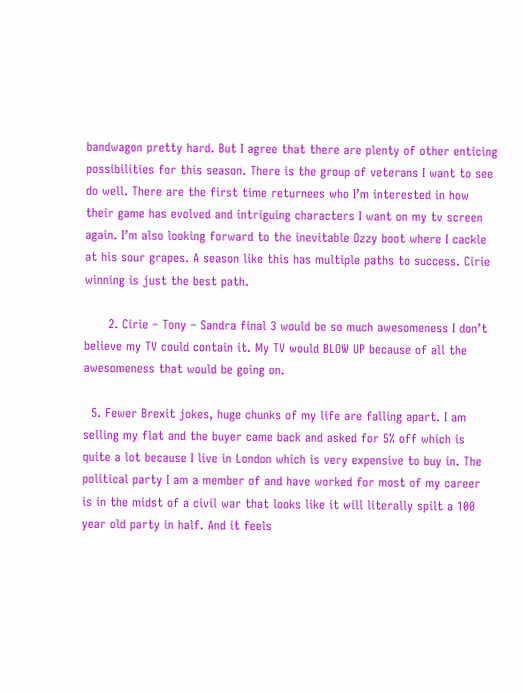bandwagon pretty hard. But I agree that there are plenty of other enticing possibilities for this season. There is the group of veterans I want to see do well. There are the first time returnees who I’m interested in how their game has evolved and intriguing characters I want on my tv screen again. I’m also looking forward to the inevitable Ozzy boot where I cackle at his sour grapes. A season like this has multiple paths to success. Cirie winning is just the best path.

      2. Cirie – Tony – Sandra final 3 would be so much awesomeness I don’t believe my TV could contain it. My TV would BLOW UP because of all the awesomeness that would be going on.

  5. Fewer Brexit jokes, huge chunks of my life are falling apart. I am selling my flat and the buyer came back and asked for 5% off which is quite a lot because I live in London which is very expensive to buy in. The political party I am a member of and have worked for most of my career is in the midst of a civil war that looks like it will literally spilt a 100 year old party in half. And it feels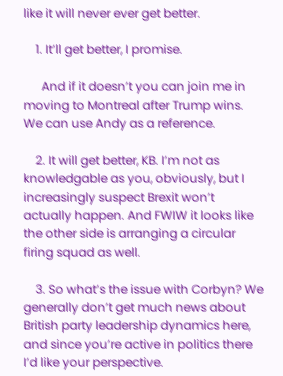like it will never ever get better.

    1. It’ll get better, I promise.

      And if it doesn’t you can join me in moving to Montreal after Trump wins. We can use Andy as a reference.

    2. It will get better, KB. I’m not as knowledgable as you, obviously, but I increasingly suspect Brexit won’t actually happen. And FWIW it looks like the other side is arranging a circular firing squad as well.

    3. So what’s the issue with Corbyn? We generally don’t get much news about British party leadership dynamics here, and since you’re active in politics there I’d like your perspective.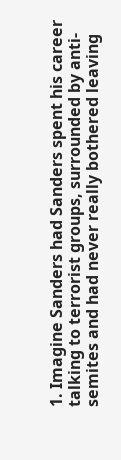1. Imagine Sanders had Sanders spent his career talking to terrorist groups, surrounded by anti-semites and had never really bothered leaving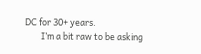DC for 30+ years.
        I’m a bit raw to be asking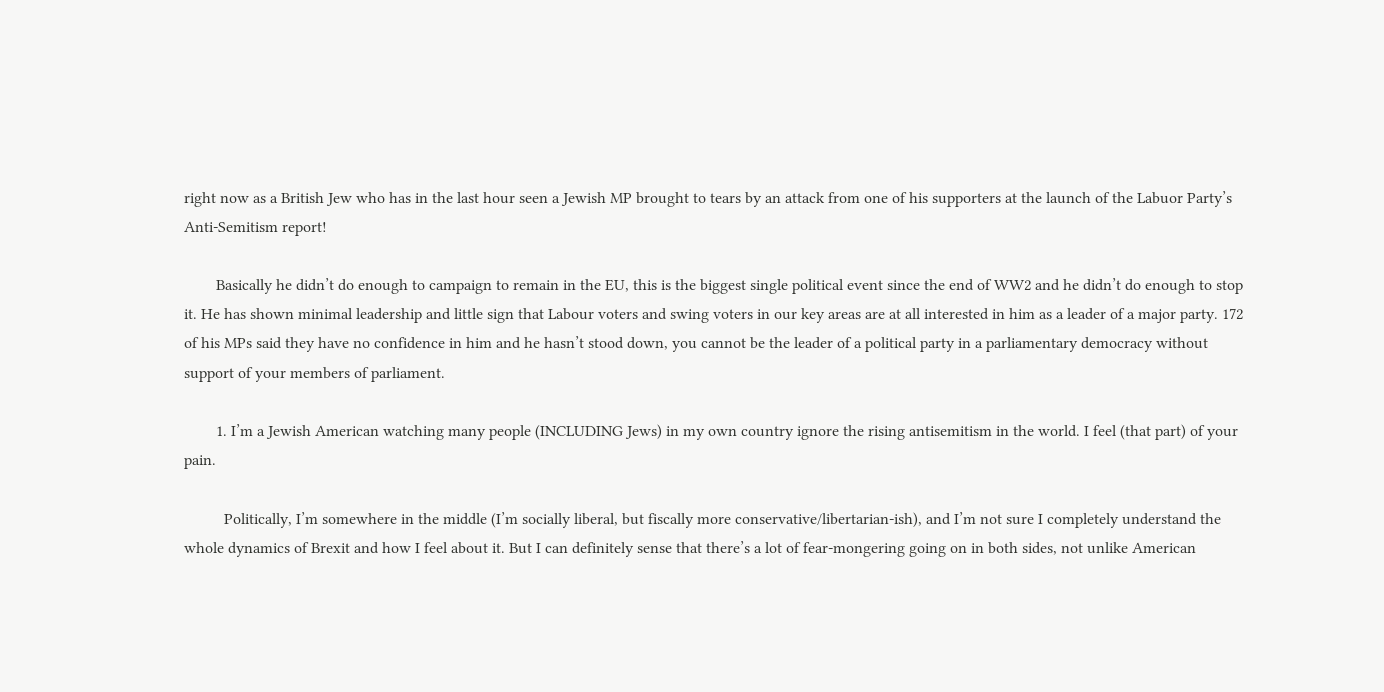right now as a British Jew who has in the last hour seen a Jewish MP brought to tears by an attack from one of his supporters at the launch of the Labuor Party’s Anti-Semitism report!

        Basically he didn’t do enough to campaign to remain in the EU, this is the biggest single political event since the end of WW2 and he didn’t do enough to stop it. He has shown minimal leadership and little sign that Labour voters and swing voters in our key areas are at all interested in him as a leader of a major party. 172 of his MPs said they have no confidence in him and he hasn’t stood down, you cannot be the leader of a political party in a parliamentary democracy without support of your members of parliament.

        1. I’m a Jewish American watching many people (INCLUDING Jews) in my own country ignore the rising antisemitism in the world. I feel (that part) of your pain.

          Politically, I’m somewhere in the middle (I’m socially liberal, but fiscally more conservative/libertarian-ish), and I’m not sure I completely understand the whole dynamics of Brexit and how I feel about it. But I can definitely sense that there’s a lot of fear-mongering going on in both sides, not unlike American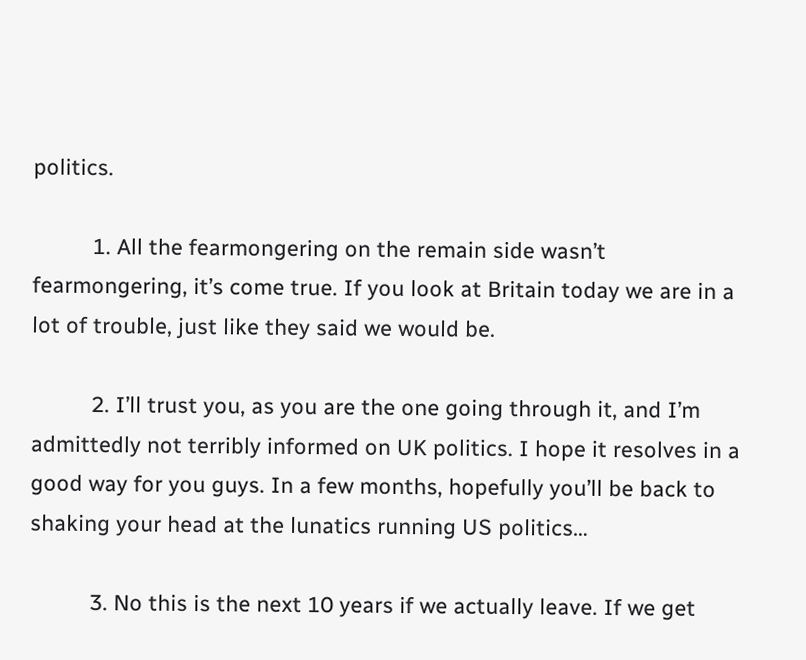politics.

          1. All the fearmongering on the remain side wasn’t fearmongering, it’s come true. If you look at Britain today we are in a lot of trouble, just like they said we would be.

          2. I’ll trust you, as you are the one going through it, and I’m admittedly not terribly informed on UK politics. I hope it resolves in a good way for you guys. In a few months, hopefully you’ll be back to shaking your head at the lunatics running US politics…

          3. No this is the next 10 years if we actually leave. If we get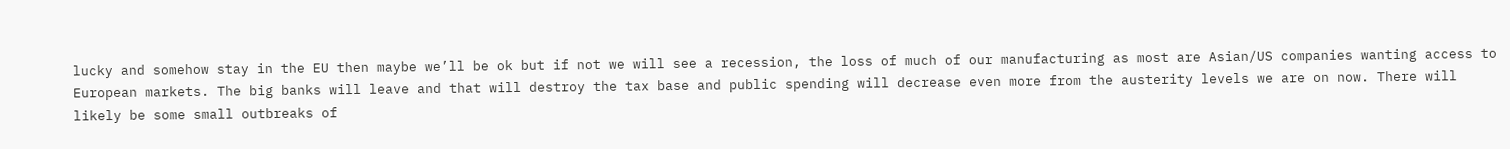lucky and somehow stay in the EU then maybe we’ll be ok but if not we will see a recession, the loss of much of our manufacturing as most are Asian/US companies wanting access to European markets. The big banks will leave and that will destroy the tax base and public spending will decrease even more from the austerity levels we are on now. There will likely be some small outbreaks of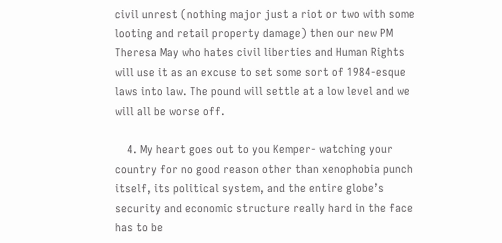civil unrest (nothing major just a riot or two with some looting and retail property damage) then our new PM Theresa May who hates civil liberties and Human Rights will use it as an excuse to set some sort of 1984-esque laws into law. The pound will settle at a low level and we will all be worse off.

    4. My heart goes out to you Kemper- watching your country for no good reason other than xenophobia punch itself, its political system, and the entire globe’s security and economic structure really hard in the face has to be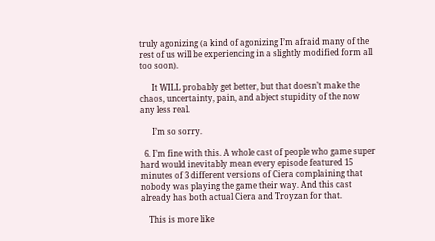truly agonizing (a kind of agonizing I’m afraid many of the rest of us will be experiencing in a slightly modified form all too soon).

      It WILL probably get better, but that doesn’t make the chaos, uncertainty, pain, and abject stupidity of the now any less real.

      I’m so sorry.

  6. I’m fine with this. A whole cast of people who game super hard would inevitably mean every episode featured 15 minutes of 3 different versions of Ciera complaining that nobody was playing the game their way. And this cast already has both actual Ciera and Troyzan for that.

    This is more like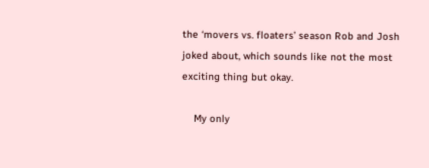the ‘movers vs. floaters’ season Rob and Josh joked about, which sounds like not the most exciting thing but okay.

    My only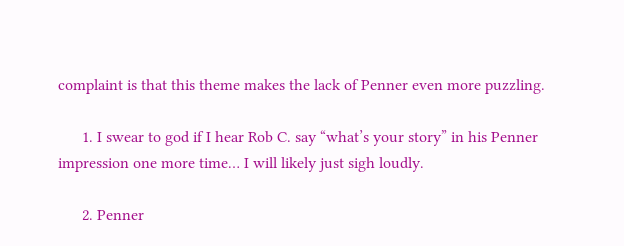complaint is that this theme makes the lack of Penner even more puzzling.

      1. I swear to god if I hear Rob C. say “what’s your story” in his Penner impression one more time… I will likely just sigh loudly.

      2. Penner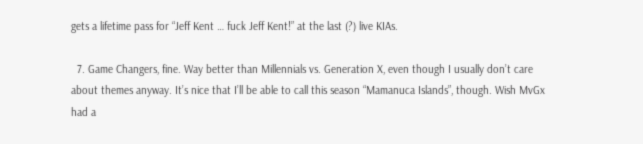gets a lifetime pass for “Jeff Kent … fuck Jeff Kent!” at the last (?) live KIAs.

  7. Game Changers, fine. Way better than Millennials vs. Generation X, even though I usually don’t care about themes anyway. It’s nice that I’ll be able to call this season “Mamanuca Islands”, though. Wish MvGx had a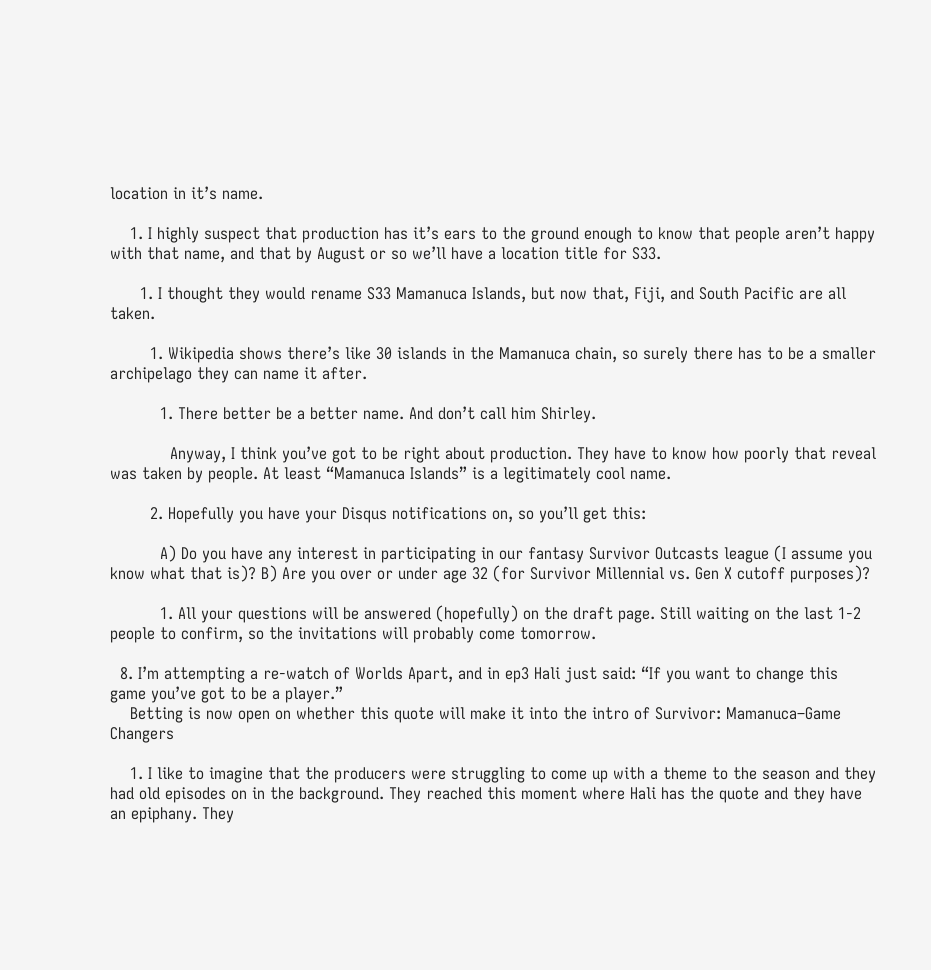location in it’s name.

    1. I highly suspect that production has it’s ears to the ground enough to know that people aren’t happy with that name, and that by August or so we’ll have a location title for S33.

      1. I thought they would rename S33 Mamanuca Islands, but now that, Fiji, and South Pacific are all taken.

        1. Wikipedia shows there’s like 30 islands in the Mamanuca chain, so surely there has to be a smaller archipelago they can name it after.

          1. There better be a better name. And don’t call him Shirley.

            Anyway, I think you’ve got to be right about production. They have to know how poorly that reveal was taken by people. At least “Mamanuca Islands” is a legitimately cool name.

        2. Hopefully you have your Disqus notifications on, so you’ll get this:

          A) Do you have any interest in participating in our fantasy Survivor Outcasts league (I assume you know what that is)? B) Are you over or under age 32 (for Survivor Millennial vs. Gen X cutoff purposes)?

          1. All your questions will be answered (hopefully) on the draft page. Still waiting on the last 1-2 people to confirm, so the invitations will probably come tomorrow.

  8. I’m attempting a re-watch of Worlds Apart, and in ep3 Hali just said: “If you want to change this game you’ve got to be a player.”
    Betting is now open on whether this quote will make it into the intro of Survivor: Mamanuca–Game Changers

    1. I like to imagine that the producers were struggling to come up with a theme to the season and they had old episodes on in the background. They reached this moment where Hali has the quote and they have an epiphany. They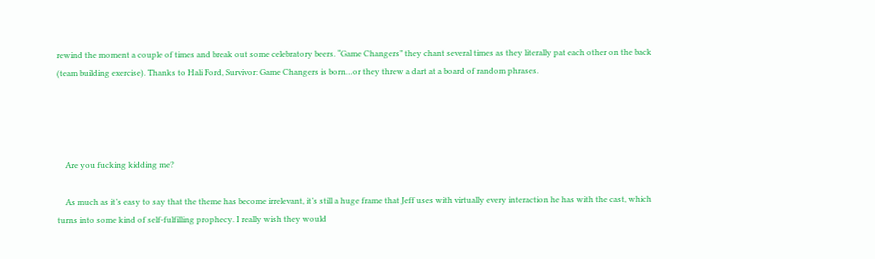rewind the moment a couple of times and break out some celebratory beers. “Game Changers” they chant several times as they literally pat each other on the back (team building exercise). Thanks to Hali Ford, Survivor: Game Changers is born…or they threw a dart at a board of random phrases.




    Are you fucking kidding me?

    As much as it’s easy to say that the theme has become irrelevant, it’s still a huge frame that Jeff uses with virtually every interaction he has with the cast, which turns into some kind of self-fulfilling prophecy. I really wish they would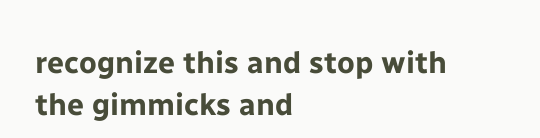recognize this and stop with the gimmicks and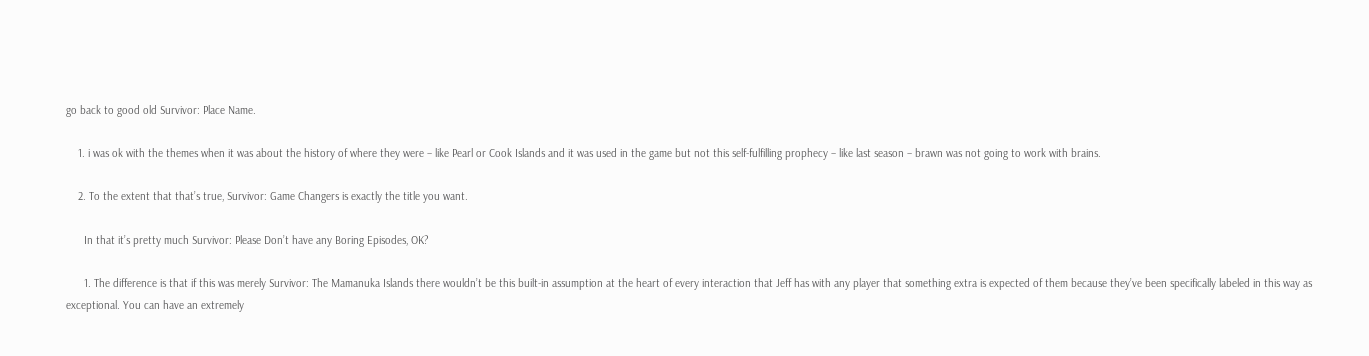go back to good old Survivor: Place Name.

    1. i was ok with the themes when it was about the history of where they were – like Pearl or Cook Islands and it was used in the game but not this self-fulfilling prophecy – like last season – brawn was not going to work with brains.

    2. To the extent that that’s true, Survivor: Game Changers is exactly the title you want.

      In that it’s pretty much Survivor: Please Don’t have any Boring Episodes, OK?

      1. The difference is that if this was merely Survivor: The Mamanuka Islands there wouldn’t be this built-in assumption at the heart of every interaction that Jeff has with any player that something extra is expected of them because they’ve been specifically labeled in this way as exceptional. You can have an extremely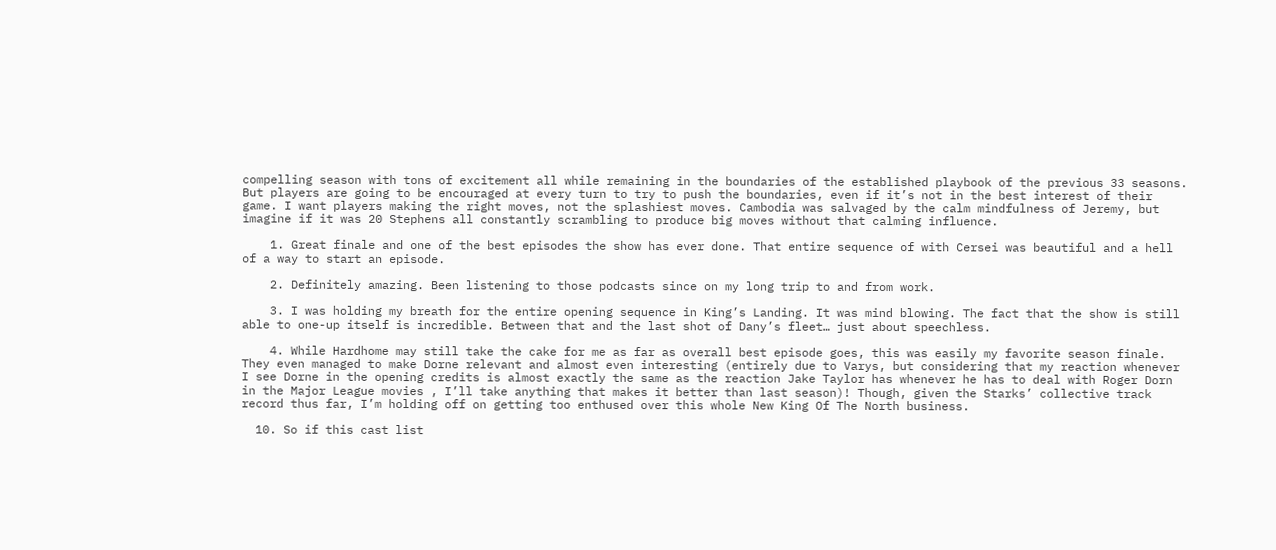compelling season with tons of excitement all while remaining in the boundaries of the established playbook of the previous 33 seasons. But players are going to be encouraged at every turn to try to push the boundaries, even if it’s not in the best interest of their game. I want players making the right moves, not the splashiest moves. Cambodia was salvaged by the calm mindfulness of Jeremy, but imagine if it was 20 Stephens all constantly scrambling to produce big moves without that calming influence.

    1. Great finale and one of the best episodes the show has ever done. That entire sequence of with Cersei was beautiful and a hell of a way to start an episode.

    2. Definitely amazing. Been listening to those podcasts since on my long trip to and from work.

    3. I was holding my breath for the entire opening sequence in King’s Landing. It was mind blowing. The fact that the show is still able to one-up itself is incredible. Between that and the last shot of Dany’s fleet… just about speechless.

    4. While Hardhome may still take the cake for me as far as overall best episode goes, this was easily my favorite season finale. They even managed to make Dorne relevant and almost even interesting (entirely due to Varys, but considering that my reaction whenever I see Dorne in the opening credits is almost exactly the same as the reaction Jake Taylor has whenever he has to deal with Roger Dorn in the Major League movies , I’ll take anything that makes it better than last season)! Though, given the Starks’ collective track record thus far, I’m holding off on getting too enthused over this whole New King Of The North business.

  10. So if this cast list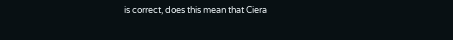is correct, does this mean that Ciera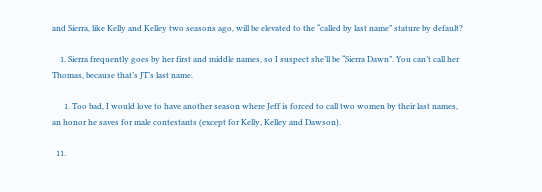and Sierra, like Kelly and Kelley two seasons ago, will be elevated to the “called by last name” stature by default?

    1. Sierra frequently goes by her first and middle names, so I suspect she’ll be “Sierra Dawn”. You can’t call her Thomas, because that’s JT’s last name.

      1. Too bad, I would love to have another season where Jeff is forced to call two women by their last names, an honor he saves for male contestants (except for Kelly, Kelley and Dawson).

  11.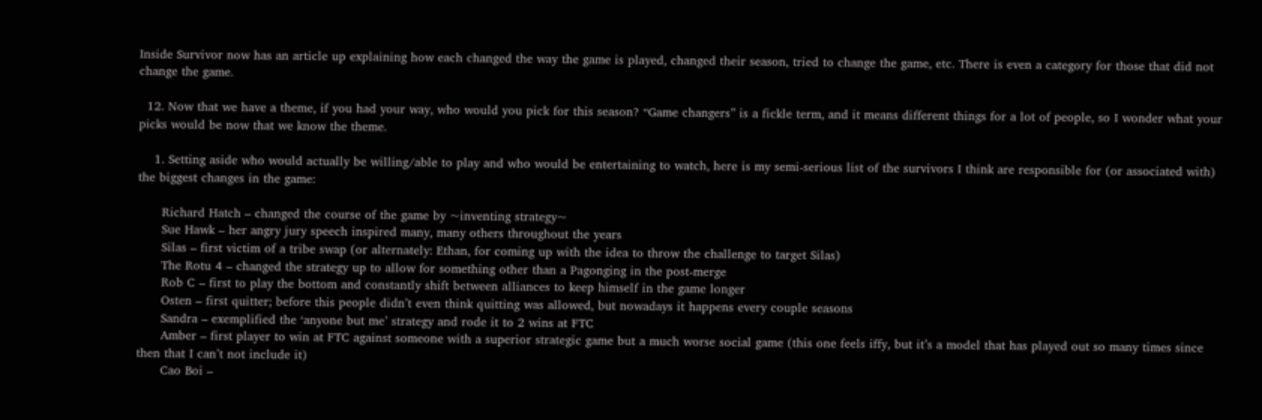Inside Survivor now has an article up explaining how each changed the way the game is played, changed their season, tried to change the game, etc. There is even a category for those that did not change the game.

  12. Now that we have a theme, if you had your way, who would you pick for this season? “Game changers” is a fickle term, and it means different things for a lot of people, so I wonder what your picks would be now that we know the theme.

    1. Setting aside who would actually be willing/able to play and who would be entertaining to watch, here is my semi-serious list of the survivors I think are responsible for (or associated with) the biggest changes in the game:

      Richard Hatch – changed the course of the game by ~inventing strategy~
      Sue Hawk – her angry jury speech inspired many, many others throughout the years
      Silas – first victim of a tribe swap (or alternately: Ethan, for coming up with the idea to throw the challenge to target Silas)
      The Rotu 4 – changed the strategy up to allow for something other than a Pagonging in the post-merge
      Rob C – first to play the bottom and constantly shift between alliances to keep himself in the game longer
      Osten – first quitter; before this people didn’t even think quitting was allowed, but nowadays it happens every couple seasons
      Sandra – exemplified the ‘anyone but me’ strategy and rode it to 2 wins at FTC
      Amber – first player to win at FTC against someone with a superior strategic game but a much worse social game (this one feels iffy, but it’s a model that has played out so many times since then that I can’t not include it)
      Cao Boi –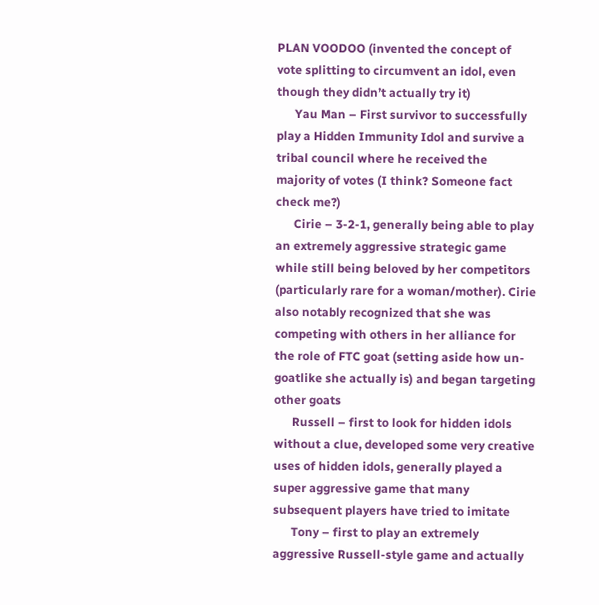PLAN VOODOO (invented the concept of vote splitting to circumvent an idol, even though they didn’t actually try it)
      Yau Man – First survivor to successfully play a Hidden Immunity Idol and survive a tribal council where he received the majority of votes (I think? Someone fact check me?)
      Cirie – 3-2-1, generally being able to play an extremely aggressive strategic game while still being beloved by her competitors (particularly rare for a woman/mother). Cirie also notably recognized that she was competing with others in her alliance for the role of FTC goat (setting aside how un-goatlike she actually is) and began targeting other goats
      Russell – first to look for hidden idols without a clue, developed some very creative uses of hidden idols, generally played a super aggressive game that many subsequent players have tried to imitate
      Tony – first to play an extremely aggressive Russell-style game and actually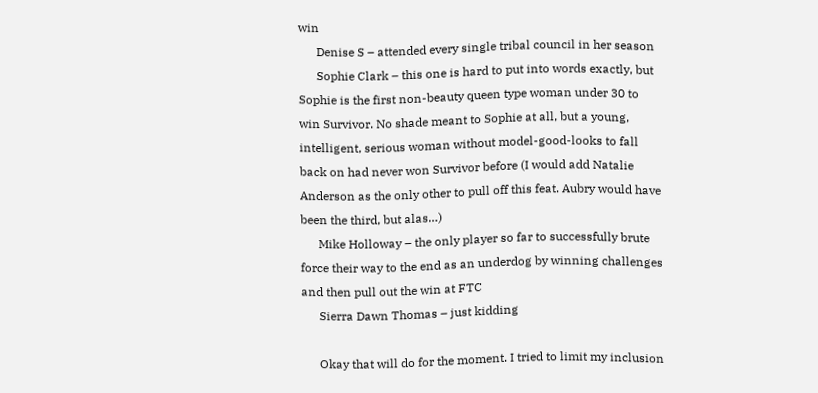win
      Denise S – attended every single tribal council in her season
      Sophie Clark – this one is hard to put into words exactly, but Sophie is the first non-beauty queen type woman under 30 to win Survivor. No shade meant to Sophie at all, but a young, intelligent, serious woman without model-good-looks to fall back on had never won Survivor before (I would add Natalie Anderson as the only other to pull off this feat. Aubry would have been the third, but alas…)
      Mike Holloway – the only player so far to successfully brute force their way to the end as an underdog by winning challenges and then pull out the win at FTC
      Sierra Dawn Thomas – just kidding

      Okay that will do for the moment. I tried to limit my inclusion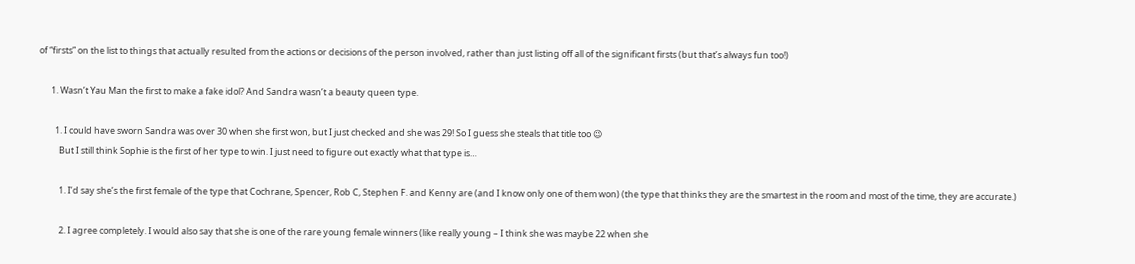of “firsts” on the list to things that actually resulted from the actions or decisions of the person involved, rather than just listing off all of the significant firsts (but that’s always fun too!)

      1. Wasn’t Yau Man the first to make a fake idol? And Sandra wasn’t a beauty queen type.

        1. I could have sworn Sandra was over 30 when she first won, but I just checked and she was 29! So I guess she steals that title too 😉
          But I still think Sophie is the first of her type to win. I just need to figure out exactly what that type is…

          1. I’d say she’s the first female of the type that Cochrane, Spencer, Rob C, Stephen F. and Kenny are (and I know only one of them won) (the type that thinks they are the smartest in the room and most of the time, they are accurate.)

          2. I agree completely. I would also say that she is one of the rare young female winners (like really young – I think she was maybe 22 when she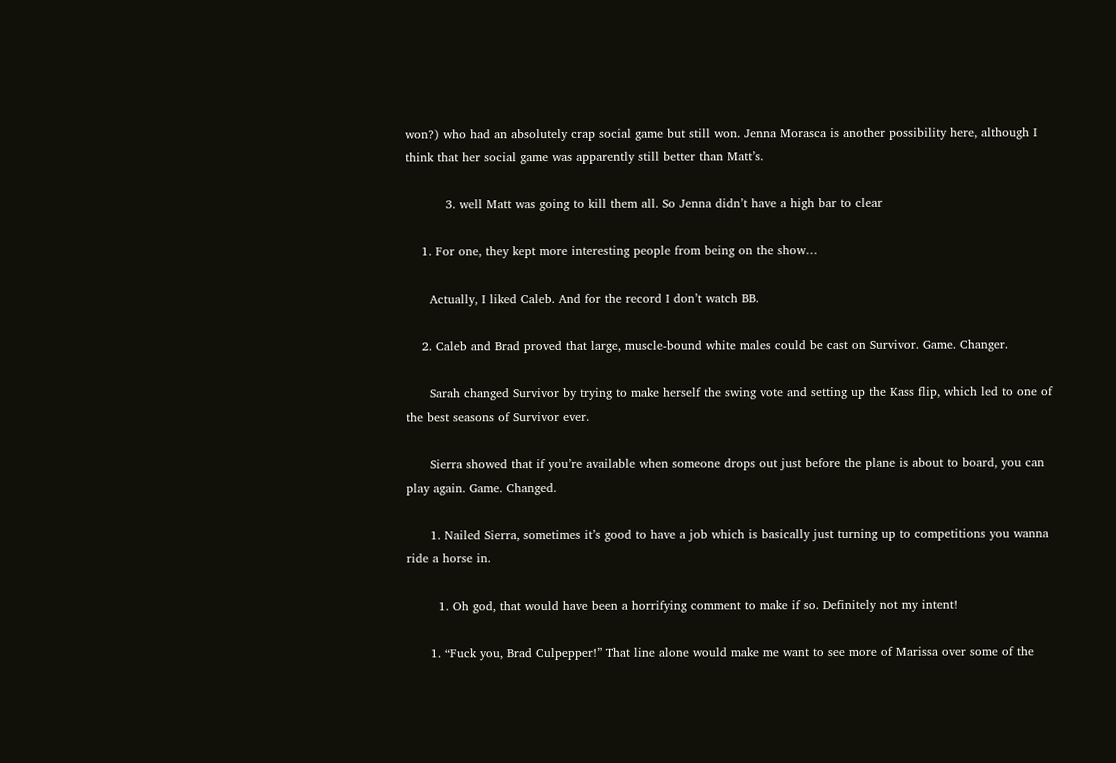won?) who had an absolutely crap social game but still won. Jenna Morasca is another possibility here, although I think that her social game was apparently still better than Matt’s.

          3. well Matt was going to kill them all. So Jenna didn’t have a high bar to clear

    1. For one, they kept more interesting people from being on the show…

      Actually, I liked Caleb. And for the record I don’t watch BB.

    2. Caleb and Brad proved that large, muscle-bound white males could be cast on Survivor. Game. Changer.

      Sarah changed Survivor by trying to make herself the swing vote and setting up the Kass flip, which led to one of the best seasons of Survivor ever.

      Sierra showed that if you’re available when someone drops out just before the plane is about to board, you can play again. Game. Changed.

      1. Nailed Sierra, sometimes it’s good to have a job which is basically just turning up to competitions you wanna ride a horse in.

        1. Oh god, that would have been a horrifying comment to make if so. Definitely not my intent!

      1. “Fuck you, Brad Culpepper!” That line alone would make me want to see more of Marissa over some of the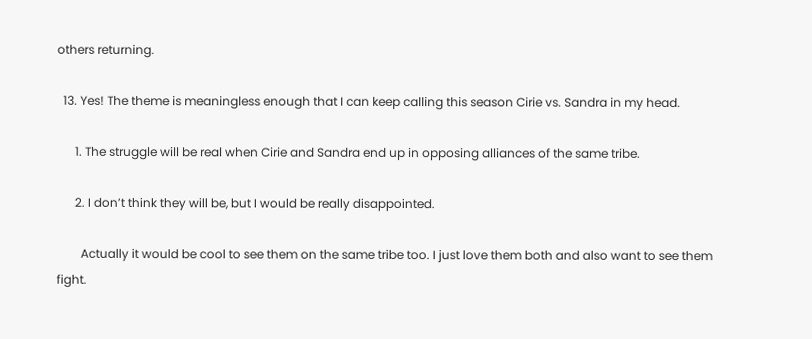others returning.

  13. Yes! The theme is meaningless enough that I can keep calling this season Cirie vs. Sandra in my head.

      1. The struggle will be real when Cirie and Sandra end up in opposing alliances of the same tribe.

      2. I don’t think they will be, but I would be really disappointed.

        Actually it would be cool to see them on the same tribe too. I just love them both and also want to see them fight.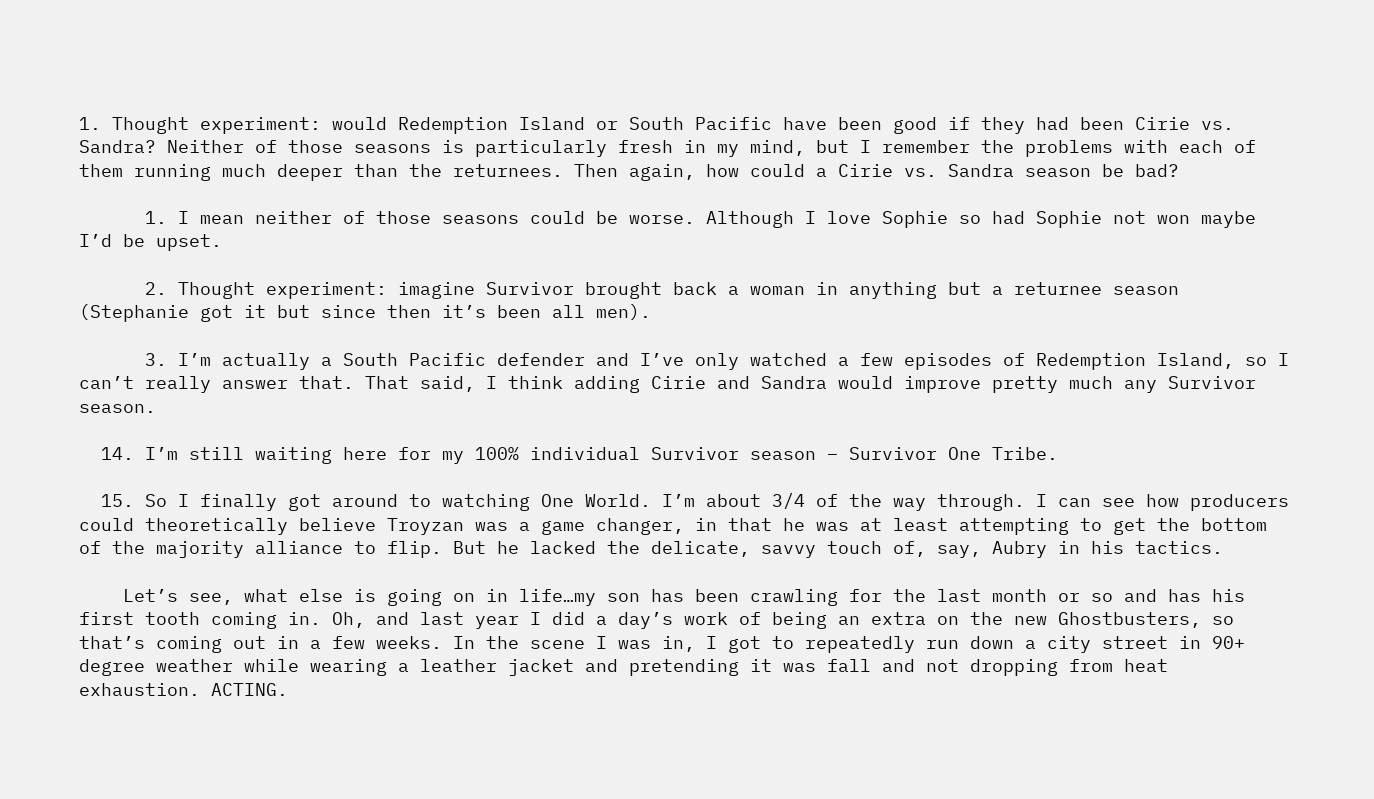1. Thought experiment: would Redemption Island or South Pacific have been good if they had been Cirie vs. Sandra? Neither of those seasons is particularly fresh in my mind, but I remember the problems with each of them running much deeper than the returnees. Then again, how could a Cirie vs. Sandra season be bad?

      1. I mean neither of those seasons could be worse. Although I love Sophie so had Sophie not won maybe I’d be upset.

      2. Thought experiment: imagine Survivor brought back a woman in anything but a returnee season (Stephanie got it but since then it’s been all men).

      3. I’m actually a South Pacific defender and I’ve only watched a few episodes of Redemption Island, so I can’t really answer that. That said, I think adding Cirie and Sandra would improve pretty much any Survivor season.

  14. I’m still waiting here for my 100% individual Survivor season – Survivor One Tribe.

  15. So I finally got around to watching One World. I’m about 3/4 of the way through. I can see how producers could theoretically believe Troyzan was a game changer, in that he was at least attempting to get the bottom of the majority alliance to flip. But he lacked the delicate, savvy touch of, say, Aubry in his tactics.

    Let’s see, what else is going on in life…my son has been crawling for the last month or so and has his first tooth coming in. Oh, and last year I did a day’s work of being an extra on the new Ghostbusters, so that’s coming out in a few weeks. In the scene I was in, I got to repeatedly run down a city street in 90+ degree weather while wearing a leather jacket and pretending it was fall and not dropping from heat exhaustion. ACTING.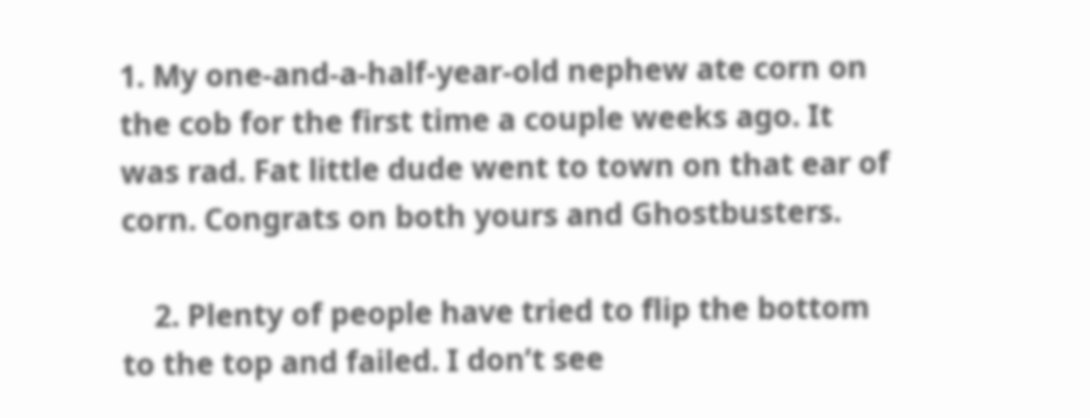1. My one-and-a-half-year-old nephew ate corn on the cob for the first time a couple weeks ago. It was rad. Fat little dude went to town on that ear of corn. Congrats on both yours and Ghostbusters.

    2. Plenty of people have tried to flip the bottom to the top and failed. I don’t see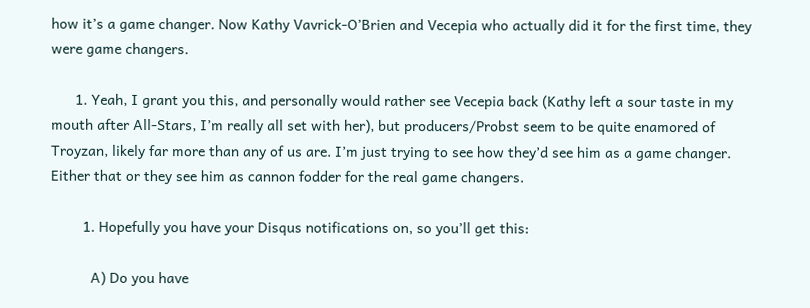how it’s a game changer. Now Kathy Vavrick-O’Brien and Vecepia who actually did it for the first time, they were game changers.

      1. Yeah, I grant you this, and personally would rather see Vecepia back (Kathy left a sour taste in my mouth after All-Stars, I’m really all set with her), but producers/Probst seem to be quite enamored of Troyzan, likely far more than any of us are. I’m just trying to see how they’d see him as a game changer. Either that or they see him as cannon fodder for the real game changers.

        1. Hopefully you have your Disqus notifications on, so you’ll get this:

          A) Do you have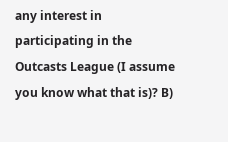any interest in participating in the Outcasts League (I assume you know what that is)? B)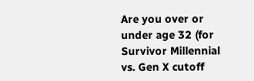Are you over or under age 32 (for Survivor Millennial vs. Gen X cutoff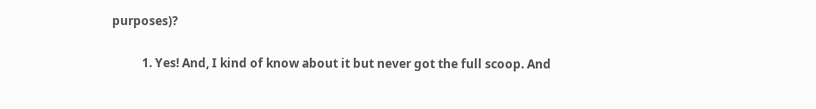purposes)?

          1. Yes! And, I kind of know about it but never got the full scoop. And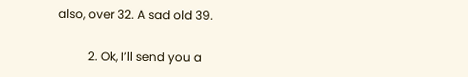also, over 32. A sad old 39.

          2. Ok, I’ll send you a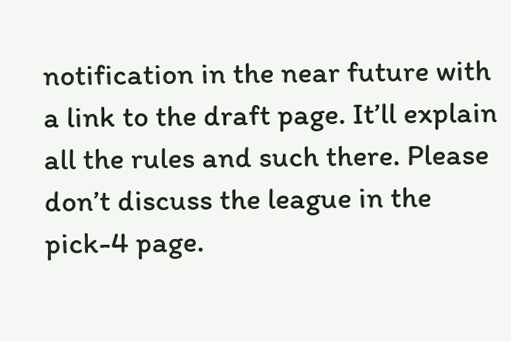notification in the near future with a link to the draft page. It’ll explain all the rules and such there. Please don’t discuss the league in the pick-4 page.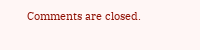Comments are closed.